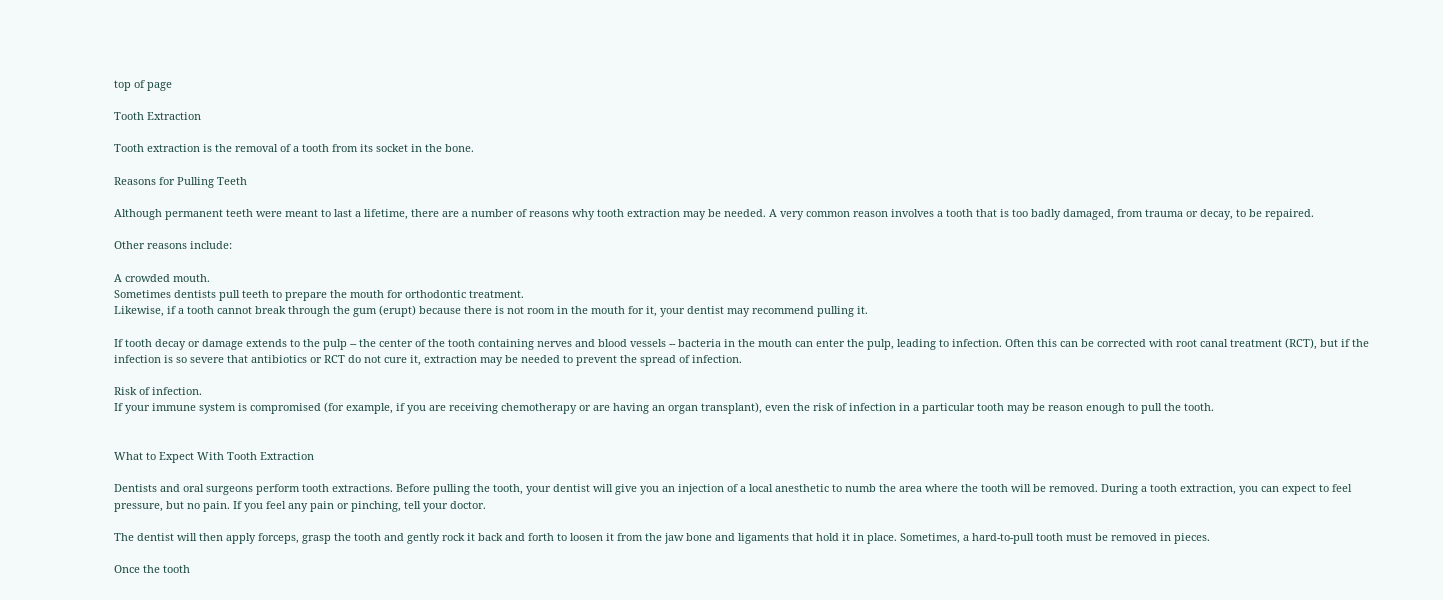top of page

Tooth Extraction

Tooth extraction is the removal of a tooth from its socket in the bone.

Reasons for Pulling Teeth

Although permanent teeth were meant to last a lifetime, there are a number of reasons why tooth extraction may be needed. A very common reason involves a tooth that is too badly damaged, from trauma or decay, to be repaired.

Other reasons include:

A crowded mouth.
Sometimes dentists pull teeth to prepare the mouth for orthodontic treatment.
Likewise, if a tooth cannot break through the gum (erupt) because there is not room in the mouth for it, your dentist may recommend pulling it.

If tooth decay or damage extends to the pulp -- the center of the tooth containing nerves and blood vessels -- bacteria in the mouth can enter the pulp, leading to infection. Often this can be corrected with root canal treatment (RCT), but if the infection is so severe that antibiotics or RCT do not cure it, extraction may be needed to prevent the spread of infection.

Risk of infection.
If your immune system is compromised (for example, if you are receiving chemotherapy or are having an organ transplant), even the risk of infection in a particular tooth may be reason enough to pull the tooth.


What to Expect With Tooth Extraction

Dentists and oral surgeons perform tooth extractions. Before pulling the tooth, your dentist will give you an injection of a local anesthetic to numb the area where the tooth will be removed. During a tooth extraction, you can expect to feel pressure, but no pain. If you feel any pain or pinching, tell your doctor.

The dentist will then apply forceps, grasp the tooth and gently rock it back and forth to loosen it from the jaw bone and ligaments that hold it in place. Sometimes, a hard-to-pull tooth must be removed in pieces.

Once the tooth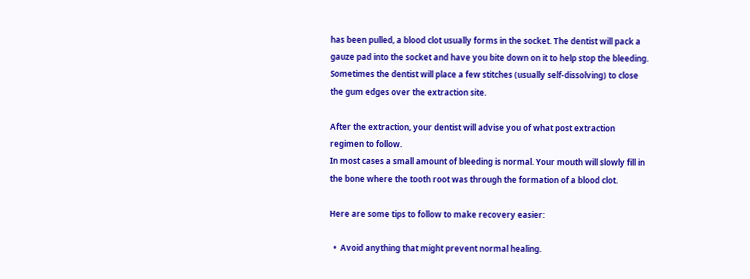has been pulled, a blood clot usually forms in the socket. The dentist will pack a gauze pad into the socket and have you bite down on it to help stop the bleeding. Sometimes the dentist will place a few stitches (usually self-dissolving) to close the gum edges over the extraction site.

After the extraction, your dentist will advise you of what post extraction regimen to follow.
In most cases a small amount of bleeding is normal. Your mouth will slowly fill in the bone where the tooth root was through the formation of a blood clot.

Here are some tips to follow to make recovery easier:

  •  Avoid anything that might prevent normal healing.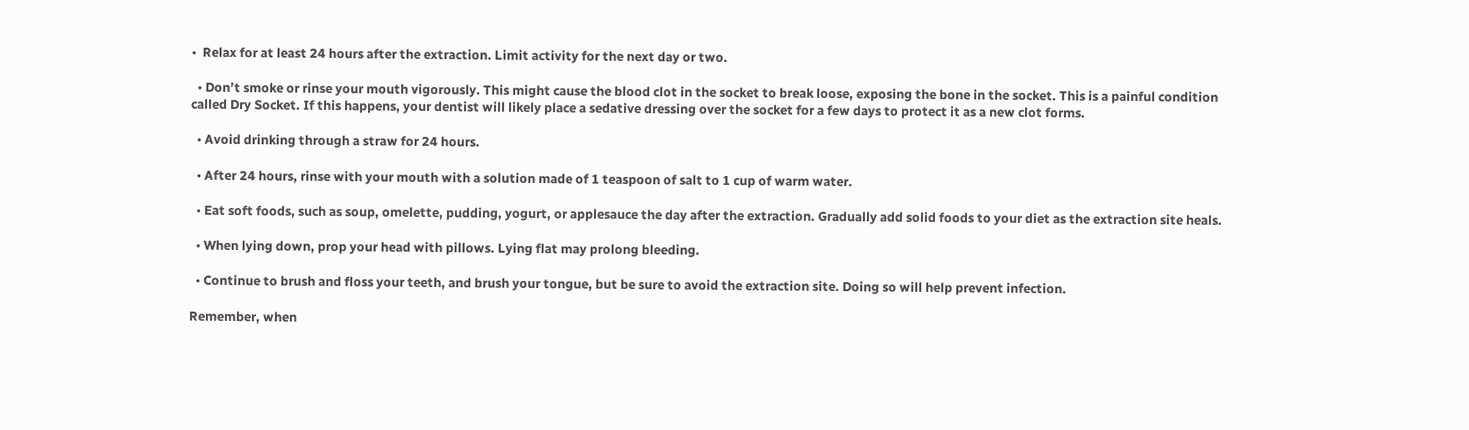•  Relax for at least 24 hours after the extraction. Limit activity for the next day or two.

  • Don’t smoke or rinse your mouth vigorously. This might cause the blood clot in the socket to break loose, exposing the bone in the socket. This is a painful condition called Dry Socket. If this happens, your dentist will likely place a sedative dressing over the socket for a few days to protect it as a new clot forms.

  • Avoid drinking through a straw for 24 hours.

  • After 24 hours, rinse with your mouth with a solution made of 1 teaspoon of salt to 1 cup of warm water.

  • Eat soft foods, such as soup, omelette, pudding, yogurt, or applesauce the day after the extraction. Gradually add solid foods to your diet as the extraction site heals.

  • When lying down, prop your head with pillows. Lying flat may prolong bleeding.

  • Continue to brush and floss your teeth, and brush your tongue, but be sure to avoid the extraction site. Doing so will help prevent infection.

Remember, when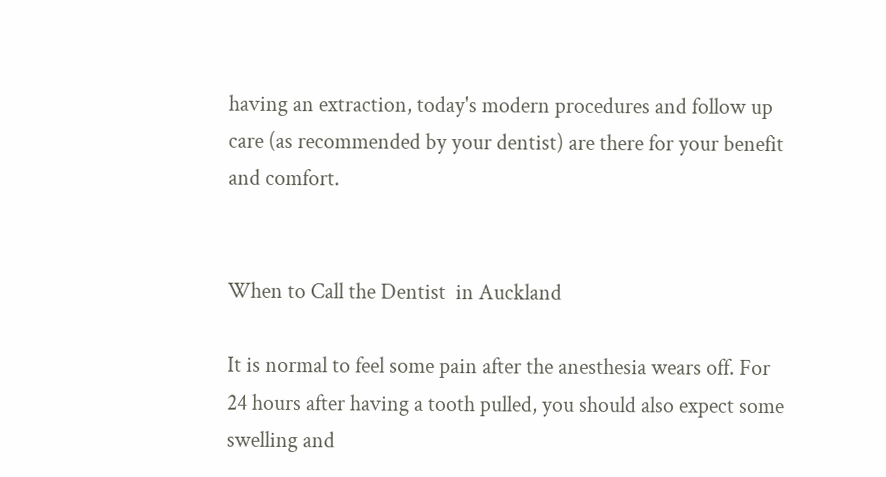having an extraction, today's modern procedures and follow up care (as recommended by your dentist) are there for your benefit and comfort.


When to Call the Dentist  in Auckland

It is normal to feel some pain after the anesthesia wears off. For 24 hours after having a tooth pulled, you should also expect some swelling and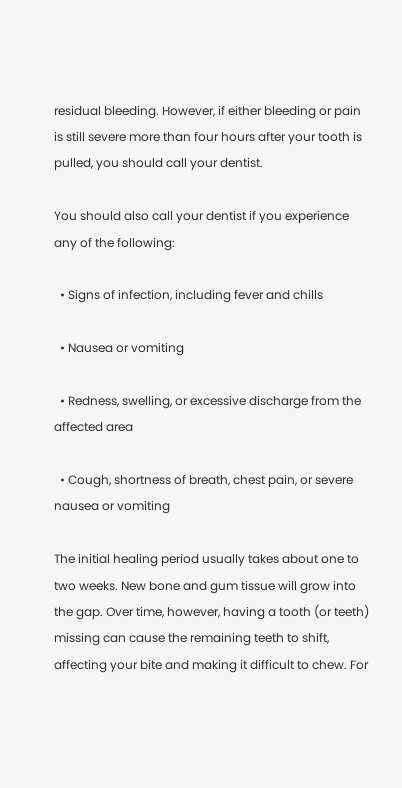residual bleeding. However, if either bleeding or pain is still severe more than four hours after your tooth is pulled, you should call your dentist.

You should also call your dentist if you experience any of the following:

  • Signs of infection, including fever and chills

  • Nausea or vomiting

  • Redness, swelling, or excessive discharge from the affected area

  • Cough, shortness of breath, chest pain, or severe nausea or vomiting

The initial healing period usually takes about one to two weeks. New bone and gum tissue will grow into the gap. Over time, however, having a tooth (or teeth) missing can cause the remaining teeth to shift, affecting your bite and making it difficult to chew. For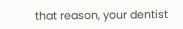that reason, your dentist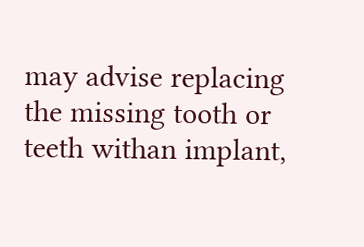may advise replacing the missing tooth or teeth withan implant,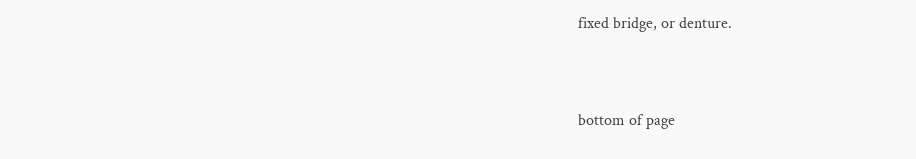fixed bridge, or denture.


bottom of page